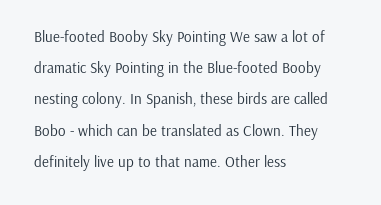Blue-footed Booby Sky Pointing We saw a lot of dramatic Sky Pointing in the Blue-footed Booby nesting colony. In Spanish, these birds are called Bobo - which can be translated as Clown. They definitely live up to that name. Other less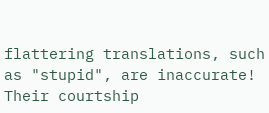flattering translations, such as "stupid", are inaccurate! Their courtship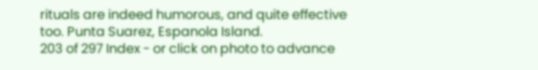rituals are indeed humorous, and quite effective too. Punta Suarez, Espanola Island.
203 of 297 Index - or click on photo to advance